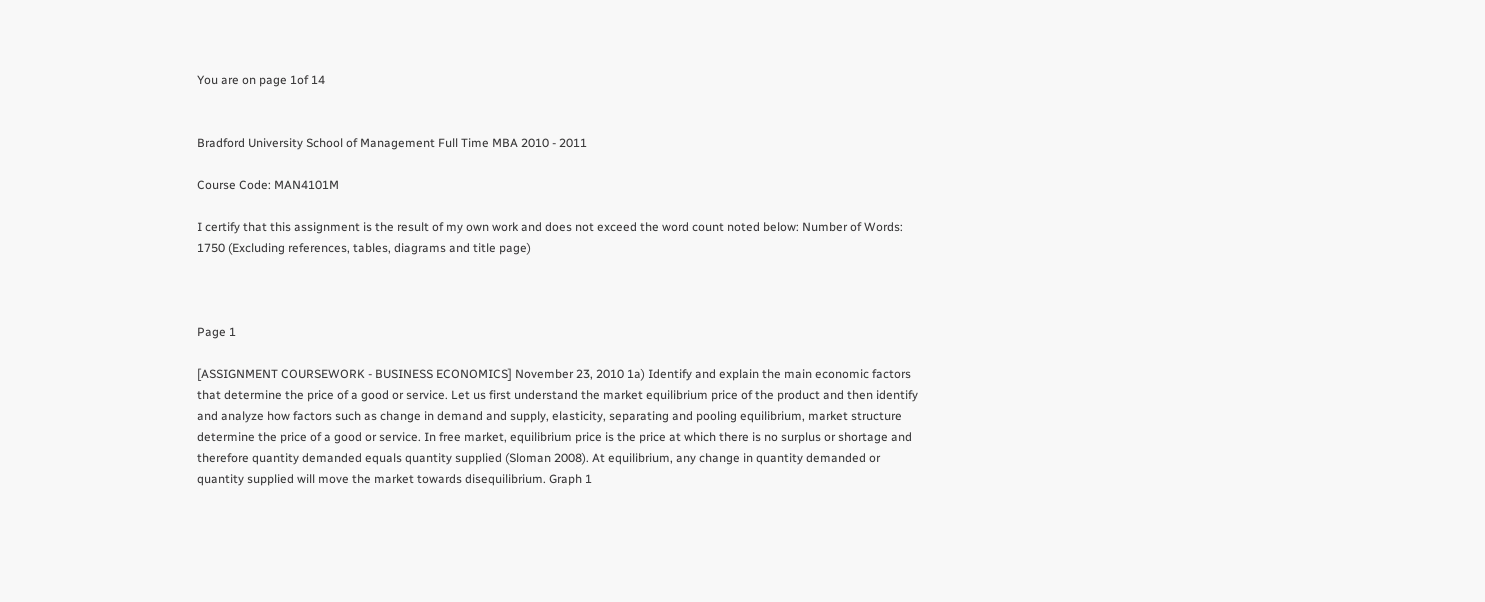You are on page 1of 14


Bradford University School of Management Full Time MBA 2010 - 2011

Course Code: MAN4101M

I certify that this assignment is the result of my own work and does not exceed the word count noted below: Number of Words: 1750 (Excluding references, tables, diagrams and title page)



Page 1

[ASSIGNMENT COURSEWORK - BUSINESS ECONOMICS] November 23, 2010 1a) Identify and explain the main economic factors that determine the price of a good or service. Let us first understand the market equilibrium price of the product and then identify and analyze how factors such as change in demand and supply, elasticity, separating and pooling equilibrium, market structure determine the price of a good or service. In free market, equilibrium price is the price at which there is no surplus or shortage and therefore quantity demanded equals quantity supplied (Sloman 2008). At equilibrium, any change in quantity demanded or quantity supplied will move the market towards disequilibrium. Graph 1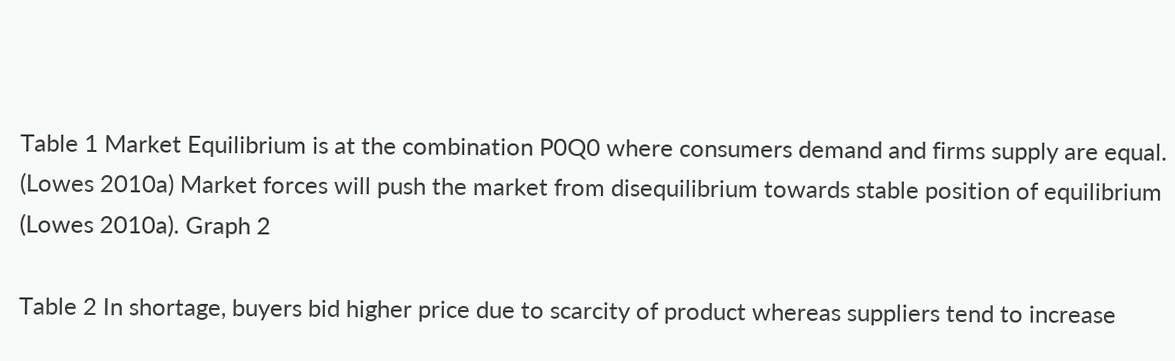Table 1 Market Equilibrium is at the combination P0Q0 where consumers demand and firms supply are equal. (Lowes 2010a) Market forces will push the market from disequilibrium towards stable position of equilibrium (Lowes 2010a). Graph 2

Table 2 In shortage, buyers bid higher price due to scarcity of product whereas suppliers tend to increase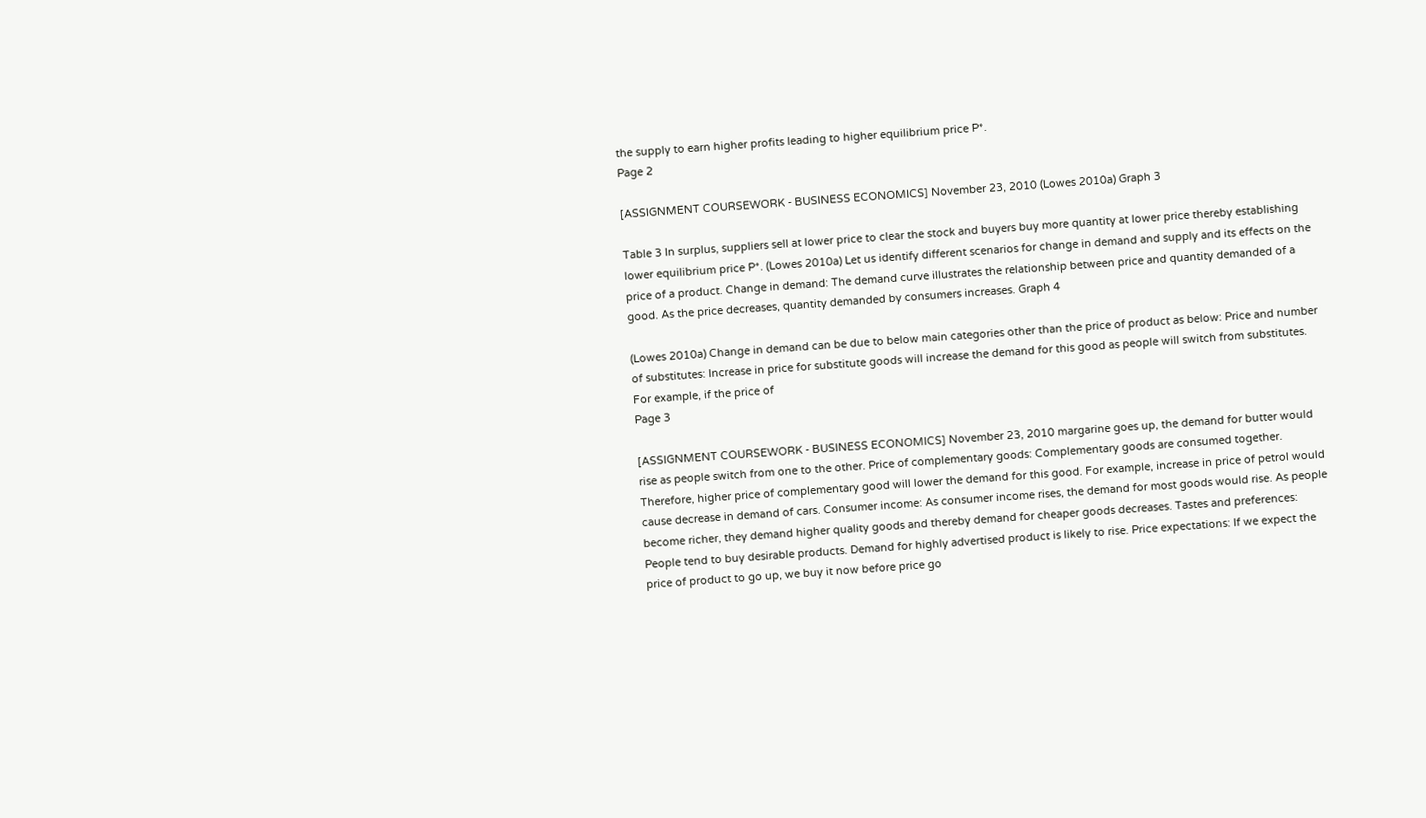the supply to earn higher profits leading to higher equilibrium price P*.
Page 2

[ASSIGNMENT COURSEWORK - BUSINESS ECONOMICS] November 23, 2010 (Lowes 2010a) Graph 3

Table 3 In surplus, suppliers sell at lower price to clear the stock and buyers buy more quantity at lower price thereby establishing lower equilibrium price P*. (Lowes 2010a) Let us identify different scenarios for change in demand and supply and its effects on the price of a product. Change in demand: The demand curve illustrates the relationship between price and quantity demanded of a good. As the price decreases, quantity demanded by consumers increases. Graph 4

(Lowes 2010a) Change in demand can be due to below main categories other than the price of product as below: Price and number of substitutes: Increase in price for substitute goods will increase the demand for this good as people will switch from substitutes. For example, if the price of
Page 3

[ASSIGNMENT COURSEWORK - BUSINESS ECONOMICS] November 23, 2010 margarine goes up, the demand for butter would rise as people switch from one to the other. Price of complementary goods: Complementary goods are consumed together. Therefore, higher price of complementary good will lower the demand for this good. For example, increase in price of petrol would cause decrease in demand of cars. Consumer income: As consumer income rises, the demand for most goods would rise. As people become richer, they demand higher quality goods and thereby demand for cheaper goods decreases. Tastes and preferences: People tend to buy desirable products. Demand for highly advertised product is likely to rise. Price expectations: If we expect the price of product to go up, we buy it now before price go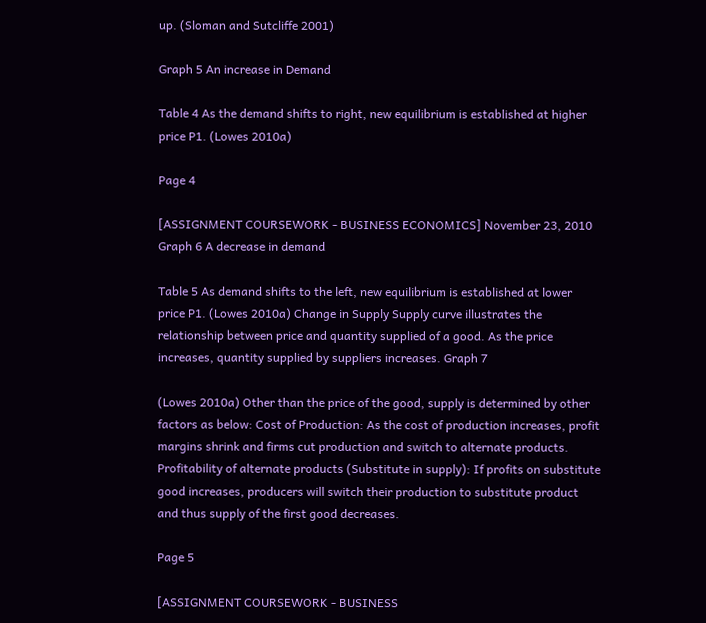up. (Sloman and Sutcliffe 2001)

Graph 5 An increase in Demand

Table 4 As the demand shifts to right, new equilibrium is established at higher price P1. (Lowes 2010a)

Page 4

[ASSIGNMENT COURSEWORK - BUSINESS ECONOMICS] November 23, 2010 Graph 6 A decrease in demand

Table 5 As demand shifts to the left, new equilibrium is established at lower price P1. (Lowes 2010a) Change in Supply Supply curve illustrates the relationship between price and quantity supplied of a good. As the price increases, quantity supplied by suppliers increases. Graph 7

(Lowes 2010a) Other than the price of the good, supply is determined by other factors as below: Cost of Production: As the cost of production increases, profit margins shrink and firms cut production and switch to alternate products. Profitability of alternate products (Substitute in supply): If profits on substitute good increases, producers will switch their production to substitute product and thus supply of the first good decreases.

Page 5

[ASSIGNMENT COURSEWORK - BUSINESS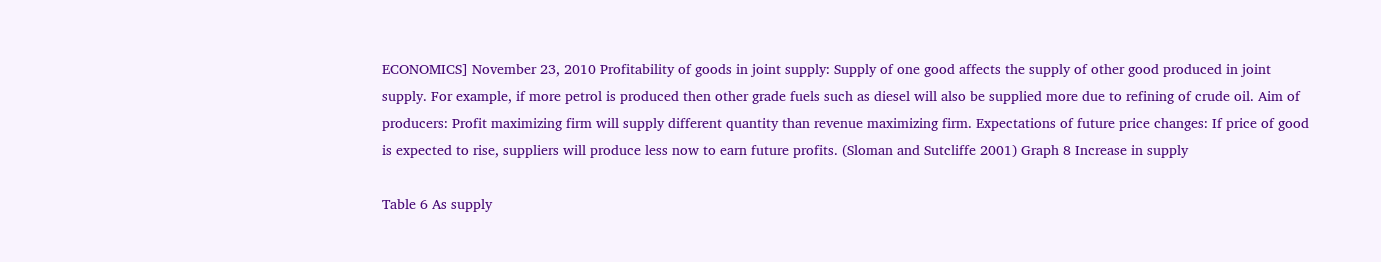ECONOMICS] November 23, 2010 Profitability of goods in joint supply: Supply of one good affects the supply of other good produced in joint supply. For example, if more petrol is produced then other grade fuels such as diesel will also be supplied more due to refining of crude oil. Aim of producers: Profit maximizing firm will supply different quantity than revenue maximizing firm. Expectations of future price changes: If price of good is expected to rise, suppliers will produce less now to earn future profits. (Sloman and Sutcliffe 2001) Graph 8 Increase in supply

Table 6 As supply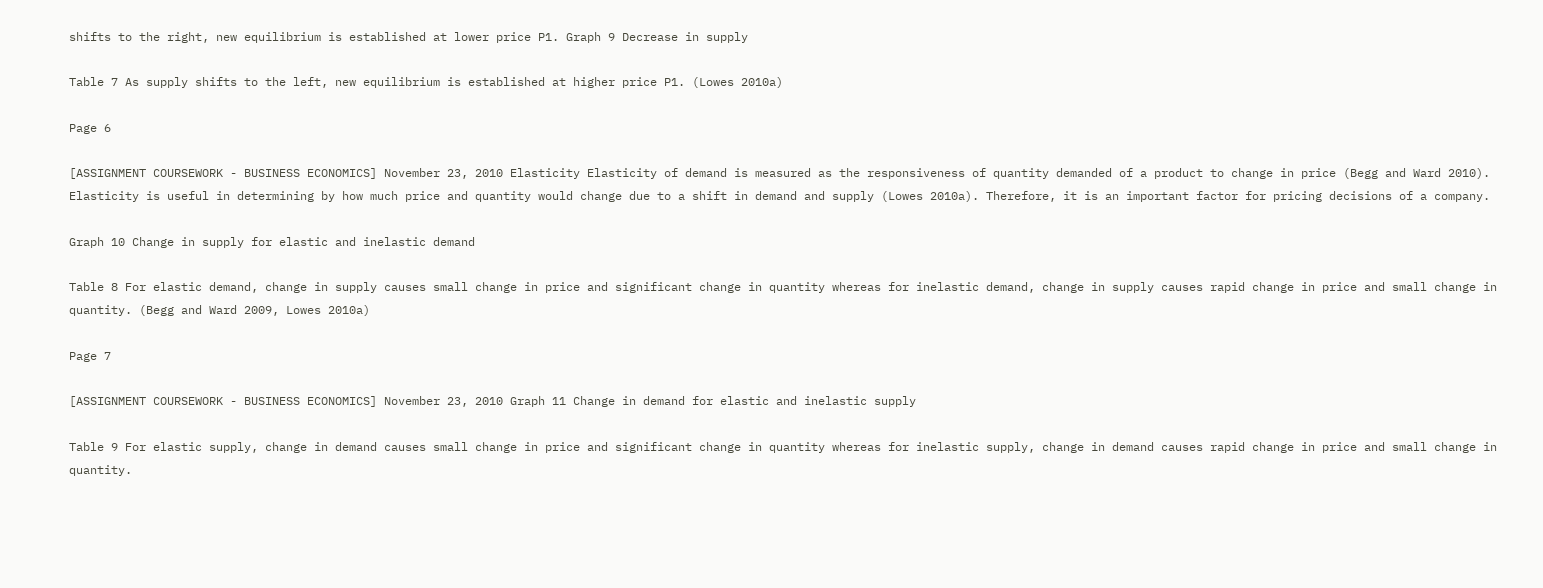shifts to the right, new equilibrium is established at lower price P1. Graph 9 Decrease in supply

Table 7 As supply shifts to the left, new equilibrium is established at higher price P1. (Lowes 2010a)

Page 6

[ASSIGNMENT COURSEWORK - BUSINESS ECONOMICS] November 23, 2010 Elasticity Elasticity of demand is measured as the responsiveness of quantity demanded of a product to change in price (Begg and Ward 2010). Elasticity is useful in determining by how much price and quantity would change due to a shift in demand and supply (Lowes 2010a). Therefore, it is an important factor for pricing decisions of a company.

Graph 10 Change in supply for elastic and inelastic demand

Table 8 For elastic demand, change in supply causes small change in price and significant change in quantity whereas for inelastic demand, change in supply causes rapid change in price and small change in quantity. (Begg and Ward 2009, Lowes 2010a)

Page 7

[ASSIGNMENT COURSEWORK - BUSINESS ECONOMICS] November 23, 2010 Graph 11 Change in demand for elastic and inelastic supply

Table 9 For elastic supply, change in demand causes small change in price and significant change in quantity whereas for inelastic supply, change in demand causes rapid change in price and small change in quantity.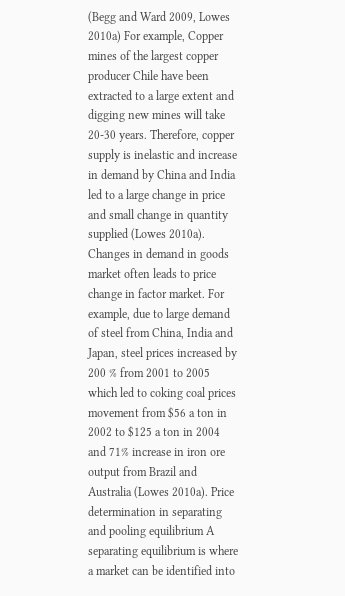(Begg and Ward 2009, Lowes 2010a) For example, Copper mines of the largest copper producer Chile have been extracted to a large extent and digging new mines will take 20-30 years. Therefore, copper supply is inelastic and increase in demand by China and India led to a large change in price and small change in quantity supplied (Lowes 2010a). Changes in demand in goods market often leads to price change in factor market. For example, due to large demand of steel from China, India and Japan, steel prices increased by 200 % from 2001 to 2005 which led to coking coal prices movement from $56 a ton in 2002 to $125 a ton in 2004 and 71% increase in iron ore output from Brazil and Australia (Lowes 2010a). Price determination in separating and pooling equilibrium A separating equilibrium is where a market can be identified into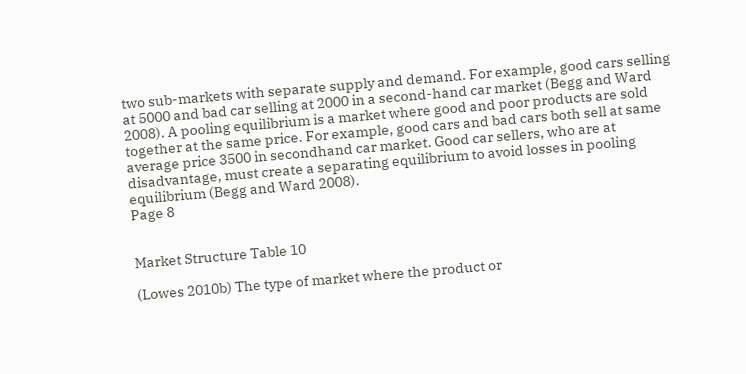two sub-markets with separate supply and demand. For example, good cars selling at 5000 and bad car selling at 2000 in a second-hand car market (Begg and Ward 2008). A pooling equilibrium is a market where good and poor products are sold together at the same price. For example, good cars and bad cars both sell at same average price 3500 in secondhand car market. Good car sellers, who are at disadvantage, must create a separating equilibrium to avoid losses in pooling equilibrium (Begg and Ward 2008).
Page 8


Market Structure Table 10

(Lowes 2010b) The type of market where the product or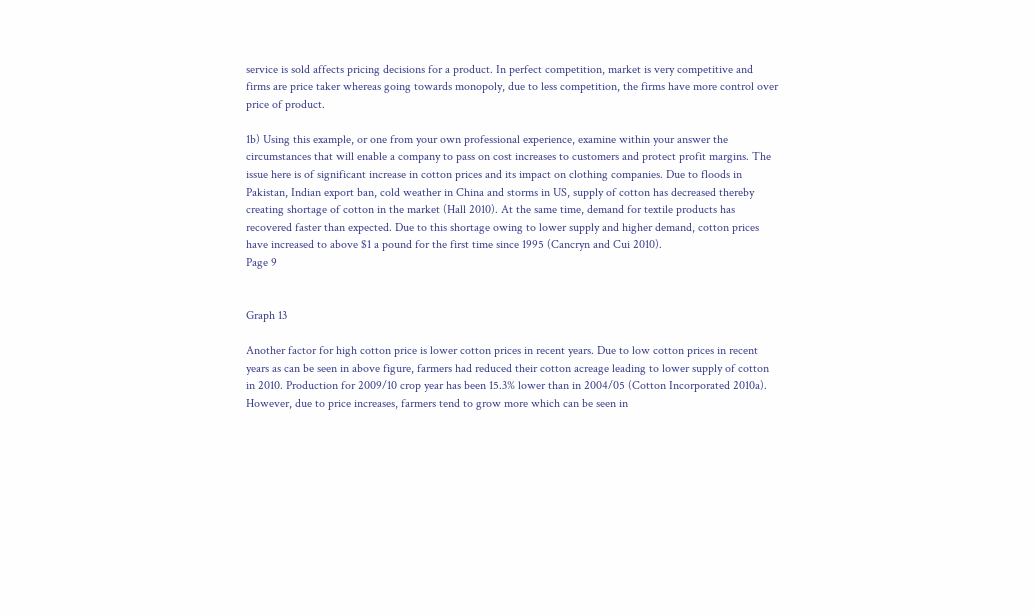service is sold affects pricing decisions for a product. In perfect competition, market is very competitive and firms are price taker whereas going towards monopoly, due to less competition, the firms have more control over price of product.

1b) Using this example, or one from your own professional experience, examine within your answer the circumstances that will enable a company to pass on cost increases to customers and protect profit margins. The issue here is of significant increase in cotton prices and its impact on clothing companies. Due to floods in Pakistan, Indian export ban, cold weather in China and storms in US, supply of cotton has decreased thereby creating shortage of cotton in the market (Hall 2010). At the same time, demand for textile products has recovered faster than expected. Due to this shortage owing to lower supply and higher demand, cotton prices have increased to above $1 a pound for the first time since 1995 (Cancryn and Cui 2010).
Page 9


Graph 13

Another factor for high cotton price is lower cotton prices in recent years. Due to low cotton prices in recent years as can be seen in above figure, farmers had reduced their cotton acreage leading to lower supply of cotton in 2010. Production for 2009/10 crop year has been 15.3% lower than in 2004/05 (Cotton Incorporated 2010a). However, due to price increases, farmers tend to grow more which can be seen in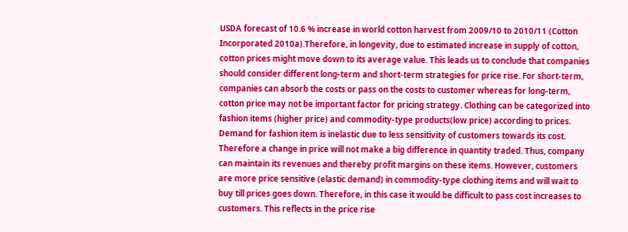USDA forecast of 10.6 % increase in world cotton harvest from 2009/10 to 2010/11 (Cotton Incorporated 2010a).Therefore, in longevity, due to estimated increase in supply of cotton, cotton prices might move down to its average value. This leads us to conclude that companies should consider different long-term and short-term strategies for price rise. For short-term, companies can absorb the costs or pass on the costs to customer whereas for long-term, cotton price may not be important factor for pricing strategy. Clothing can be categorized into fashion items (higher price) and commodity-type products(low price) according to prices. Demand for fashion item is inelastic due to less sensitivity of customers towards its cost. Therefore a change in price will not make a big difference in quantity traded. Thus, company can maintain its revenues and thereby profit margins on these items. However, customers are more price sensitive (elastic demand) in commodity-type clothing items and will wait to buy till prices goes down. Therefore, in this case it would be difficult to pass cost increases to customers. This reflects in the price rise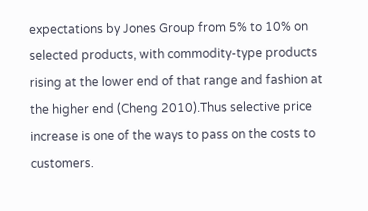expectations by Jones Group from 5% to 10% on selected products, with commodity-type products rising at the lower end of that range and fashion at the higher end (Cheng 2010).Thus selective price increase is one of the ways to pass on the costs to customers.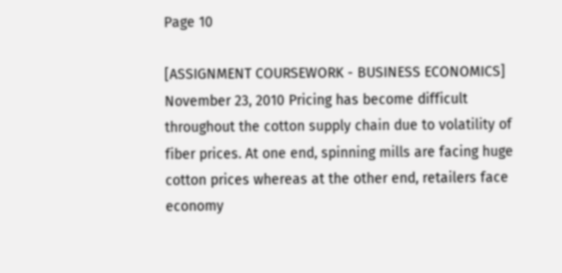Page 10

[ASSIGNMENT COURSEWORK - BUSINESS ECONOMICS] November 23, 2010 Pricing has become difficult throughout the cotton supply chain due to volatility of fiber prices. At one end, spinning mills are facing huge cotton prices whereas at the other end, retailers face economy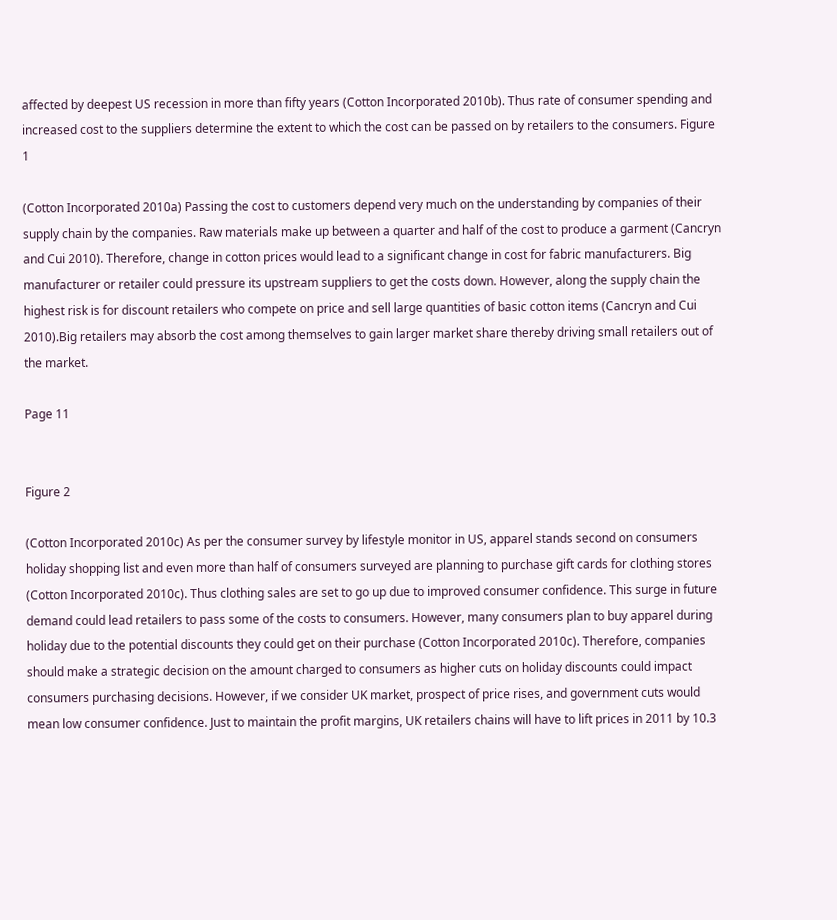affected by deepest US recession in more than fifty years (Cotton Incorporated 2010b). Thus rate of consumer spending and increased cost to the suppliers determine the extent to which the cost can be passed on by retailers to the consumers. Figure 1

(Cotton Incorporated 2010a) Passing the cost to customers depend very much on the understanding by companies of their supply chain by the companies. Raw materials make up between a quarter and half of the cost to produce a garment (Cancryn and Cui 2010). Therefore, change in cotton prices would lead to a significant change in cost for fabric manufacturers. Big manufacturer or retailer could pressure its upstream suppliers to get the costs down. However, along the supply chain the highest risk is for discount retailers who compete on price and sell large quantities of basic cotton items (Cancryn and Cui 2010).Big retailers may absorb the cost among themselves to gain larger market share thereby driving small retailers out of the market.

Page 11


Figure 2

(Cotton Incorporated 2010c) As per the consumer survey by lifestyle monitor in US, apparel stands second on consumers holiday shopping list and even more than half of consumers surveyed are planning to purchase gift cards for clothing stores (Cotton Incorporated 2010c). Thus clothing sales are set to go up due to improved consumer confidence. This surge in future demand could lead retailers to pass some of the costs to consumers. However, many consumers plan to buy apparel during holiday due to the potential discounts they could get on their purchase (Cotton Incorporated 2010c). Therefore, companies should make a strategic decision on the amount charged to consumers as higher cuts on holiday discounts could impact consumers purchasing decisions. However, if we consider UK market, prospect of price rises, and government cuts would mean low consumer confidence. Just to maintain the profit margins, UK retailers chains will have to lift prices in 2011 by 10.3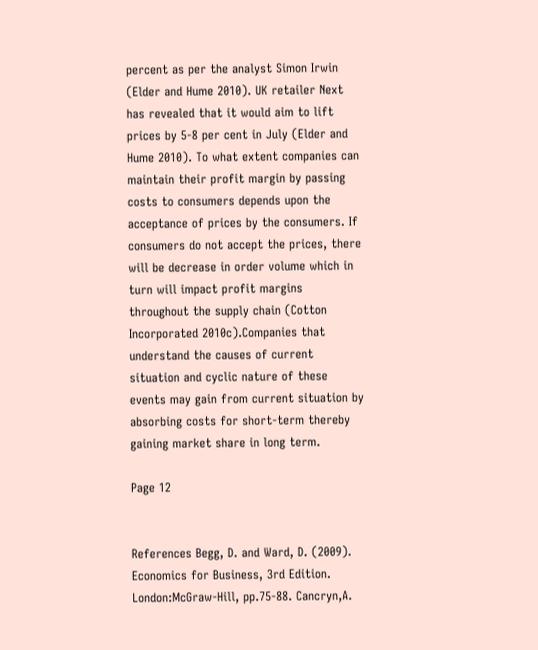percent as per the analyst Simon Irwin (Elder and Hume 2010). UK retailer Next has revealed that it would aim to lift prices by 5-8 per cent in July (Elder and Hume 2010). To what extent companies can maintain their profit margin by passing costs to consumers depends upon the acceptance of prices by the consumers. If consumers do not accept the prices, there will be decrease in order volume which in turn will impact profit margins throughout the supply chain (Cotton Incorporated 2010c).Companies that understand the causes of current situation and cyclic nature of these events may gain from current situation by absorbing costs for short-term thereby gaining market share in long term.

Page 12


References Begg, D. and Ward, D. (2009). Economics for Business, 3rd Edition. London:McGraw-Hill, pp.75-88. Cancryn,A.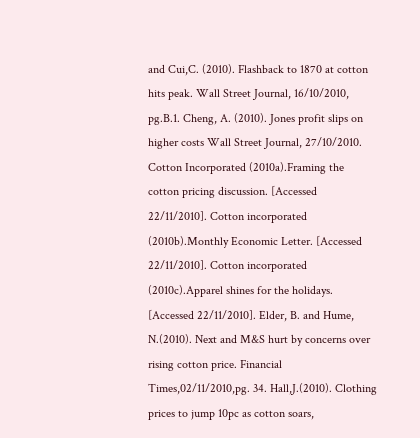and Cui,C. (2010). Flashback to 1870 at cotton hits peak. Wall Street Journal, 16/10/2010, pg.B.1. Cheng, A. (2010). Jones profit slips on higher costs Wall Street Journal, 27/10/2010. Cotton Incorporated (2010a).Framing the cotton pricing discussion. [Accessed 22/11/2010]. Cotton incorporated (2010b).Monthly Economic Letter. [Accessed 22/11/2010]. Cotton incorporated (2010c).Apparel shines for the holidays. [Accessed 22/11/2010]. Elder, B. and Hume, N.(2010). Next and M&S hurt by concerns over rising cotton price. Financial Times,02/11/2010,pg. 34. Hall,J.(2010). Clothing prices to jump 10pc as cotton soars,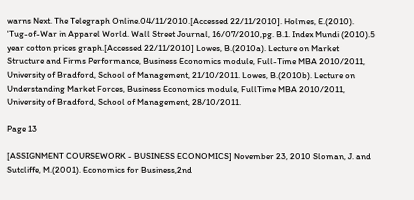warns Next. The Telegraph Online.04/11/2010.[Accessed 22/11/2010]. Holmes, E.(2010). 'Tug-of-War in Apparel World. Wall Street Journal, 16/07/2010,pg. B.1. Index Mundi (2010).5 year cotton prices graph.[Accessed 22/11/2010] Lowes, B.(2010a). Lecture on Market Structure and Firms Performance, Business Economics module, Full-Time MBA 2010/2011, University of Bradford, School of Management, 21/10/2011. Lowes, B.(2010b). Lecture on Understanding Market Forces, Business Economics module, FullTime MBA 2010/2011, University of Bradford, School of Management, 28/10/2011.

Page 13

[ASSIGNMENT COURSEWORK - BUSINESS ECONOMICS] November 23, 2010 Sloman, J. and Sutcliffe, M.(2001). Economics for Business,2nd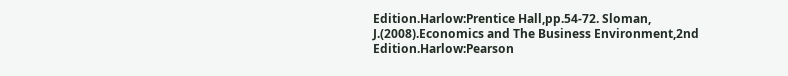Edition.Harlow:Prentice Hall,pp.54-72. Sloman, J.(2008).Economics and The Business Environment,2nd Edition.Harlow:Pearson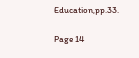Education,pp.33.

Page 14